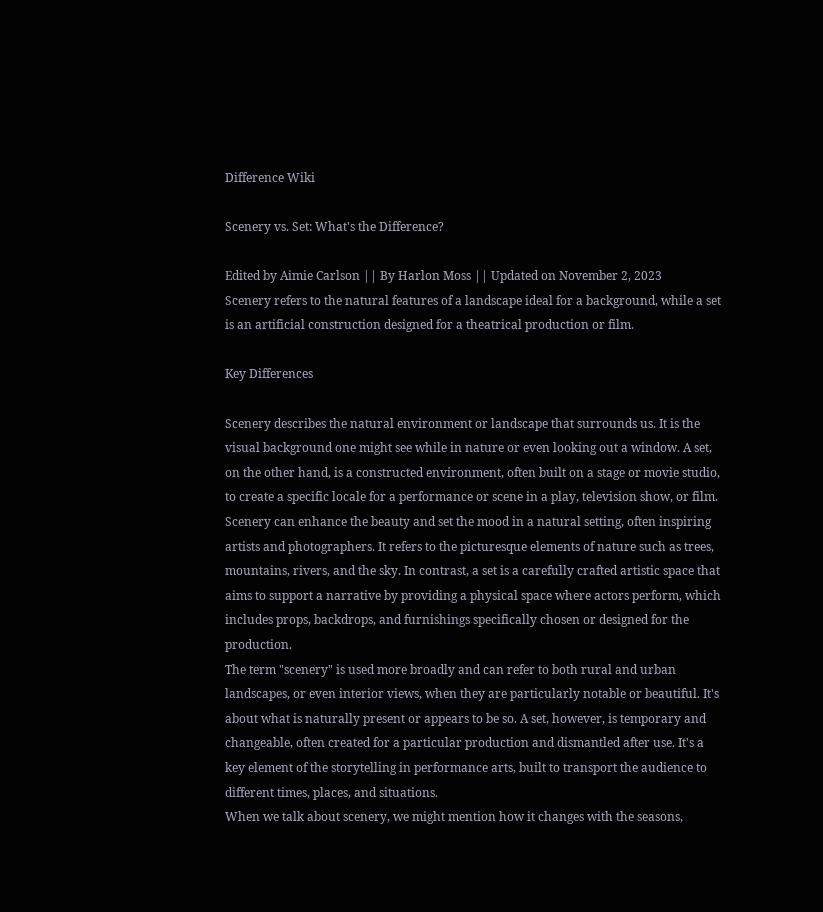Difference Wiki

Scenery vs. Set: What's the Difference?

Edited by Aimie Carlson || By Harlon Moss || Updated on November 2, 2023
Scenery refers to the natural features of a landscape ideal for a background, while a set is an artificial construction designed for a theatrical production or film.

Key Differences

Scenery describes the natural environment or landscape that surrounds us. It is the visual background one might see while in nature or even looking out a window. A set, on the other hand, is a constructed environment, often built on a stage or movie studio, to create a specific locale for a performance or scene in a play, television show, or film.
Scenery can enhance the beauty and set the mood in a natural setting, often inspiring artists and photographers. It refers to the picturesque elements of nature such as trees, mountains, rivers, and the sky. In contrast, a set is a carefully crafted artistic space that aims to support a narrative by providing a physical space where actors perform, which includes props, backdrops, and furnishings specifically chosen or designed for the production.
The term "scenery" is used more broadly and can refer to both rural and urban landscapes, or even interior views, when they are particularly notable or beautiful. It's about what is naturally present or appears to be so. A set, however, is temporary and changeable, often created for a particular production and dismantled after use. It's a key element of the storytelling in performance arts, built to transport the audience to different times, places, and situations.
When we talk about scenery, we might mention how it changes with the seasons,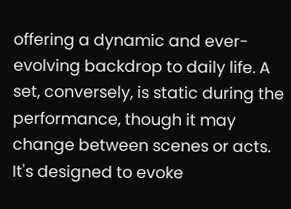offering a dynamic and ever-evolving backdrop to daily life. A set, conversely, is static during the performance, though it may change between scenes or acts. It's designed to evoke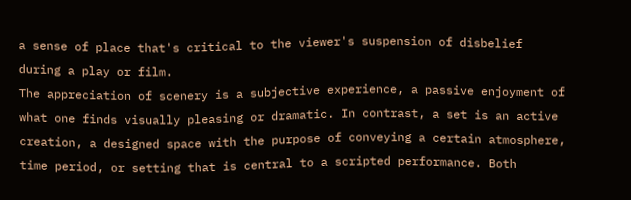a sense of place that's critical to the viewer's suspension of disbelief during a play or film.
The appreciation of scenery is a subjective experience, a passive enjoyment of what one finds visually pleasing or dramatic. In contrast, a set is an active creation, a designed space with the purpose of conveying a certain atmosphere, time period, or setting that is central to a scripted performance. Both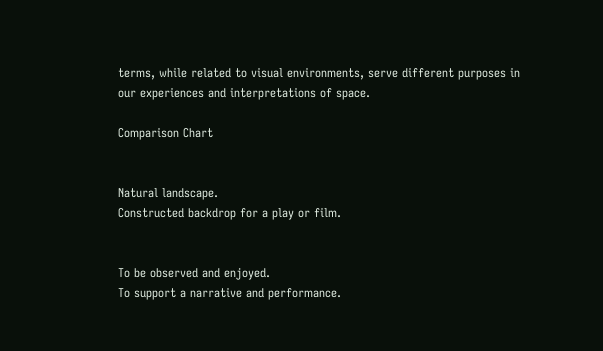terms, while related to visual environments, serve different purposes in our experiences and interpretations of space.

Comparison Chart


Natural landscape.
Constructed backdrop for a play or film.


To be observed and enjoyed.
To support a narrative and performance.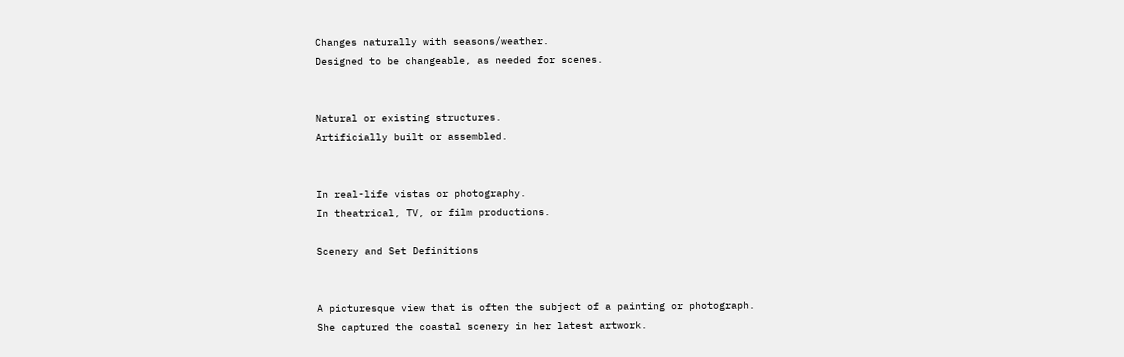Changes naturally with seasons/weather.
Designed to be changeable, as needed for scenes.


Natural or existing structures.
Artificially built or assembled.


In real-life vistas or photography.
In theatrical, TV, or film productions.

Scenery and Set Definitions


A picturesque view that is often the subject of a painting or photograph.
She captured the coastal scenery in her latest artwork.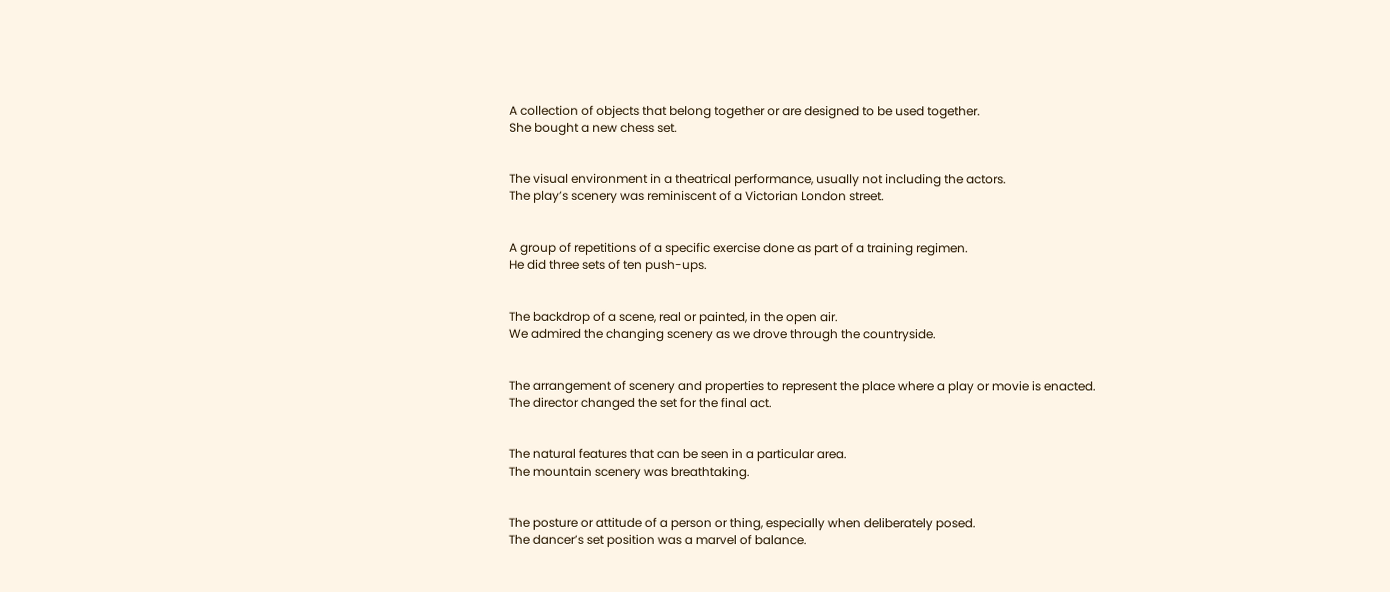A collection of objects that belong together or are designed to be used together.
She bought a new chess set.


The visual environment in a theatrical performance, usually not including the actors.
The play’s scenery was reminiscent of a Victorian London street.


A group of repetitions of a specific exercise done as part of a training regimen.
He did three sets of ten push-ups.


The backdrop of a scene, real or painted, in the open air.
We admired the changing scenery as we drove through the countryside.


The arrangement of scenery and properties to represent the place where a play or movie is enacted.
The director changed the set for the final act.


The natural features that can be seen in a particular area.
The mountain scenery was breathtaking.


The posture or attitude of a person or thing, especially when deliberately posed.
The dancer’s set position was a marvel of balance.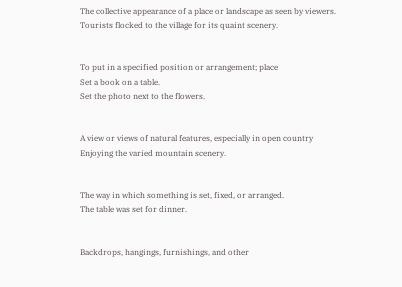The collective appearance of a place or landscape as seen by viewers.
Tourists flocked to the village for its quaint scenery.


To put in a specified position or arrangement; place
Set a book on a table.
Set the photo next to the flowers.


A view or views of natural features, especially in open country
Enjoying the varied mountain scenery.


The way in which something is set, fixed, or arranged.
The table was set for dinner.


Backdrops, hangings, furnishings, and other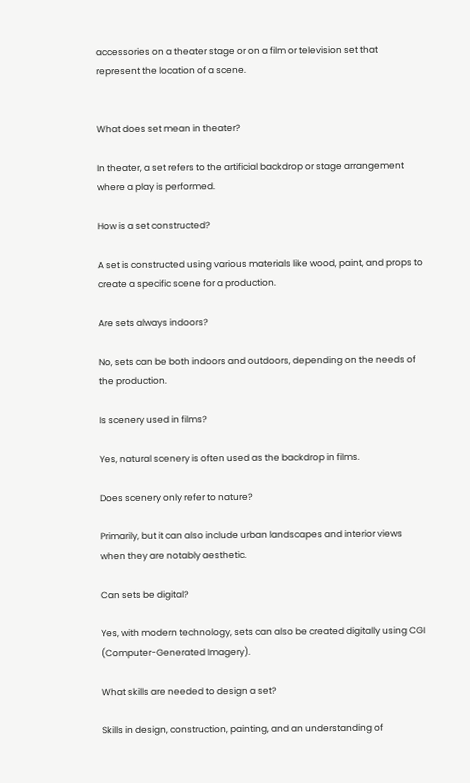accessories on a theater stage or on a film or television set that represent the location of a scene.


What does set mean in theater?

In theater, a set refers to the artificial backdrop or stage arrangement where a play is performed.

How is a set constructed?

A set is constructed using various materials like wood, paint, and props to create a specific scene for a production.

Are sets always indoors?

No, sets can be both indoors and outdoors, depending on the needs of the production.

Is scenery used in films?

Yes, natural scenery is often used as the backdrop in films.

Does scenery only refer to nature?

Primarily, but it can also include urban landscapes and interior views when they are notably aesthetic.

Can sets be digital?

Yes, with modern technology, sets can also be created digitally using CGI (Computer-Generated Imagery).

What skills are needed to design a set?

Skills in design, construction, painting, and an understanding of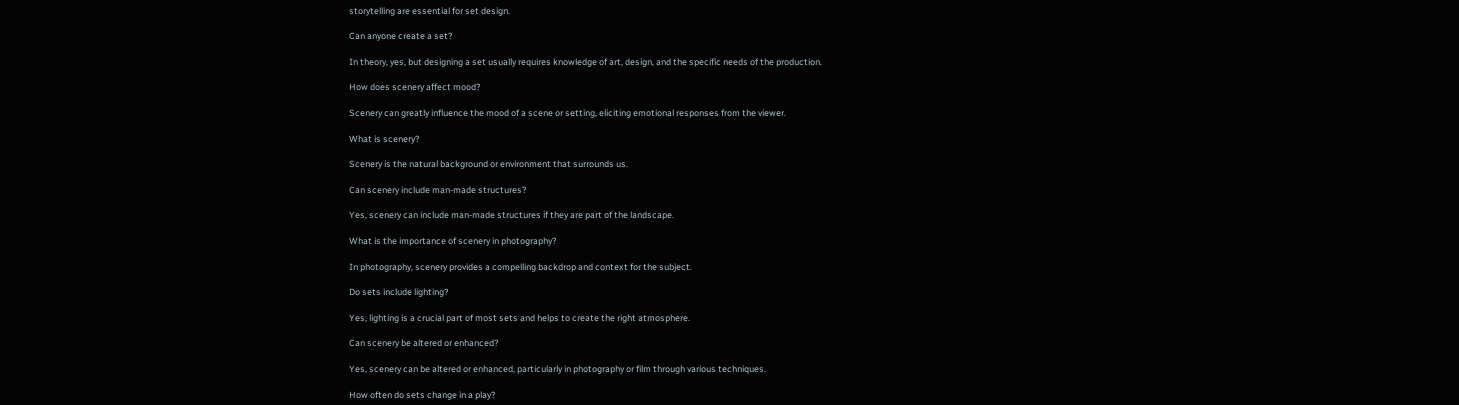storytelling are essential for set design.

Can anyone create a set?

In theory, yes, but designing a set usually requires knowledge of art, design, and the specific needs of the production.

How does scenery affect mood?

Scenery can greatly influence the mood of a scene or setting, eliciting emotional responses from the viewer.

What is scenery?

Scenery is the natural background or environment that surrounds us.

Can scenery include man-made structures?

Yes, scenery can include man-made structures if they are part of the landscape.

What is the importance of scenery in photography?

In photography, scenery provides a compelling backdrop and context for the subject.

Do sets include lighting?

Yes, lighting is a crucial part of most sets and helps to create the right atmosphere.

Can scenery be altered or enhanced?

Yes, scenery can be altered or enhanced, particularly in photography or film through various techniques.

How often do sets change in a play?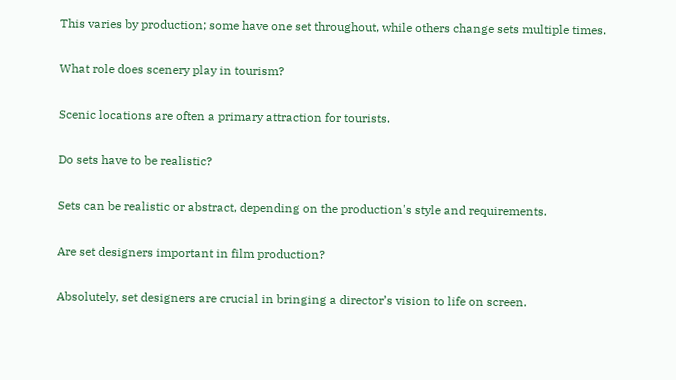This varies by production; some have one set throughout, while others change sets multiple times.

What role does scenery play in tourism?

Scenic locations are often a primary attraction for tourists.

Do sets have to be realistic?

Sets can be realistic or abstract, depending on the production's style and requirements.

Are set designers important in film production?

Absolutely, set designers are crucial in bringing a director’s vision to life on screen.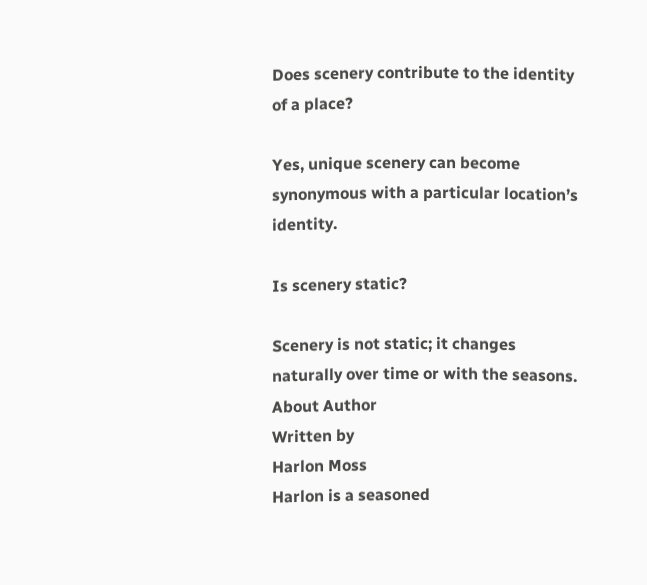Does scenery contribute to the identity of a place?

Yes, unique scenery can become synonymous with a particular location’s identity.

Is scenery static?

Scenery is not static; it changes naturally over time or with the seasons.
About Author
Written by
Harlon Moss
Harlon is a seasoned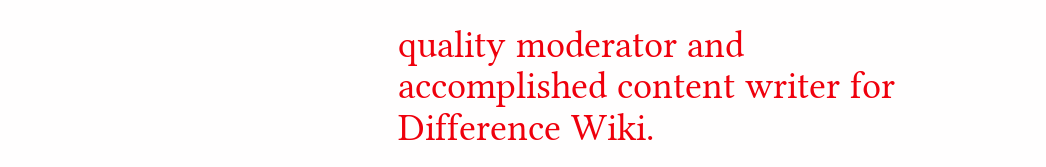quality moderator and accomplished content writer for Difference Wiki.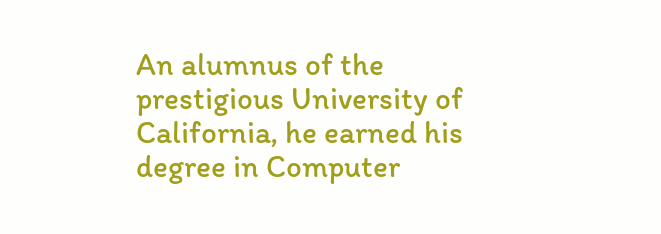An alumnus of the prestigious University of California, he earned his degree in Computer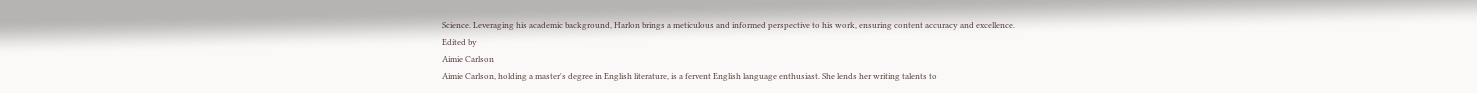Science. Leveraging his academic background, Harlon brings a meticulous and informed perspective to his work, ensuring content accuracy and excellence.
Edited by
Aimie Carlson
Aimie Carlson, holding a master's degree in English literature, is a fervent English language enthusiast. She lends her writing talents to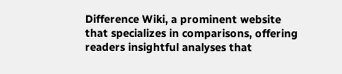Difference Wiki, a prominent website that specializes in comparisons, offering readers insightful analyses that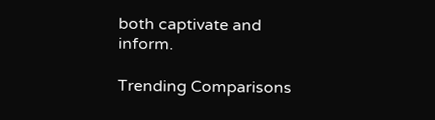both captivate and inform.

Trending Comparisons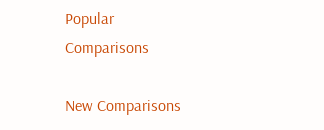Popular Comparisons

New Comparisons